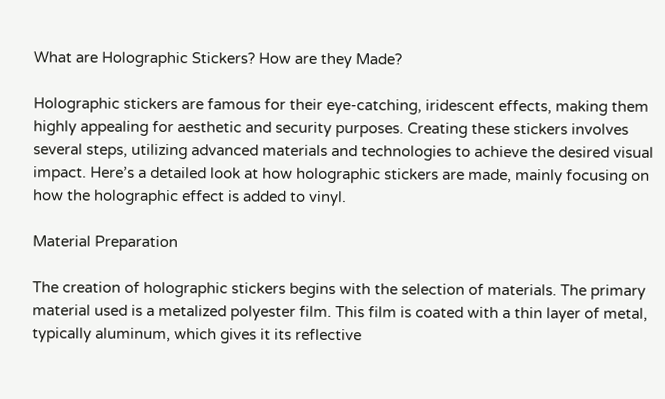What are Holographic Stickers? How are they Made?

Holographic stickers are famous for their eye-catching, iridescent effects, making them highly appealing for aesthetic and security purposes. Creating these stickers involves several steps, utilizing advanced materials and technologies to achieve the desired visual impact. Here’s a detailed look at how holographic stickers are made, mainly focusing on how the holographic effect is added to vinyl.

Material Preparation

The creation of holographic stickers begins with the selection of materials. The primary material used is a metalized polyester film. This film is coated with a thin layer of metal, typically aluminum, which gives it its reflective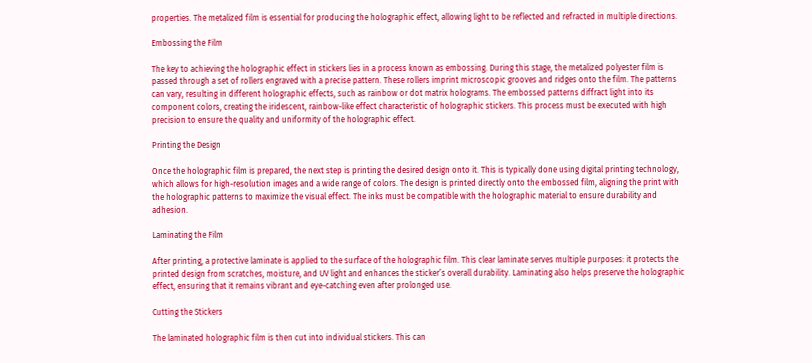properties. The metalized film is essential for producing the holographic effect, allowing light to be reflected and refracted in multiple directions.

Embossing the Film

The key to achieving the holographic effect in stickers lies in a process known as embossing. During this stage, the metalized polyester film is passed through a set of rollers engraved with a precise pattern. These rollers imprint microscopic grooves and ridges onto the film. The patterns can vary, resulting in different holographic effects, such as rainbow or dot matrix holograms. The embossed patterns diffract light into its component colors, creating the iridescent, rainbow-like effect characteristic of holographic stickers. This process must be executed with high precision to ensure the quality and uniformity of the holographic effect.

Printing the Design

Once the holographic film is prepared, the next step is printing the desired design onto it. This is typically done using digital printing technology, which allows for high-resolution images and a wide range of colors. The design is printed directly onto the embossed film, aligning the print with the holographic patterns to maximize the visual effect. The inks must be compatible with the holographic material to ensure durability and adhesion.

Laminating the Film

After printing, a protective laminate is applied to the surface of the holographic film. This clear laminate serves multiple purposes: it protects the printed design from scratches, moisture, and UV light and enhances the sticker’s overall durability. Laminating also helps preserve the holographic effect, ensuring that it remains vibrant and eye-catching even after prolonged use.

Cutting the Stickers

The laminated holographic film is then cut into individual stickers. This can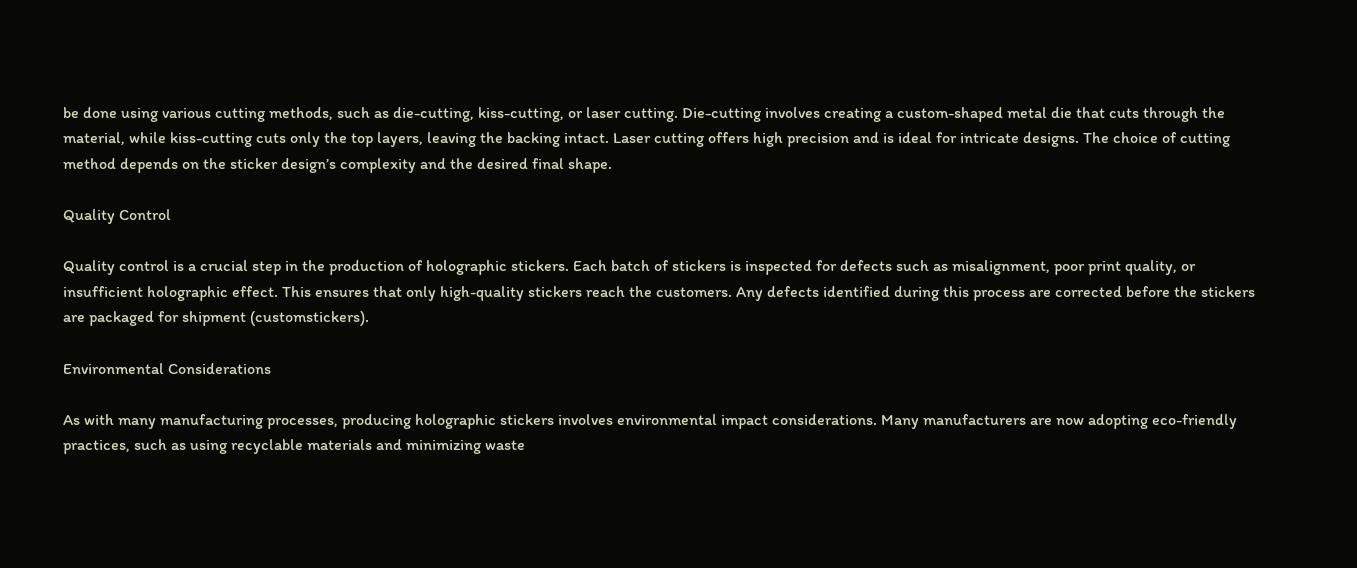be done using various cutting methods, such as die-cutting, kiss-cutting, or laser cutting. Die-cutting involves creating a custom-shaped metal die that cuts through the material, while kiss-cutting cuts only the top layers, leaving the backing intact. Laser cutting offers high precision and is ideal for intricate designs. The choice of cutting method depends on the sticker design’s complexity and the desired final shape.

Quality Control

Quality control is a crucial step in the production of holographic stickers. Each batch of stickers is inspected for defects such as misalignment, poor print quality, or insufficient holographic effect. This ensures that only high-quality stickers reach the customers. Any defects identified during this process are corrected before the stickers are packaged for shipment (customstickers).

Environmental Considerations

As with many manufacturing processes, producing holographic stickers involves environmental impact considerations. Many manufacturers are now adopting eco-friendly practices, such as using recyclable materials and minimizing waste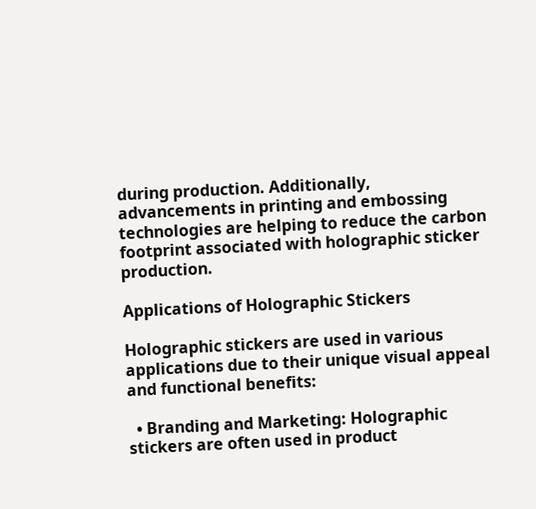during production. Additionally, advancements in printing and embossing technologies are helping to reduce the carbon footprint associated with holographic sticker production.

Applications of Holographic Stickers

Holographic stickers are used in various applications due to their unique visual appeal and functional benefits:

  • Branding and Marketing: Holographic stickers are often used in product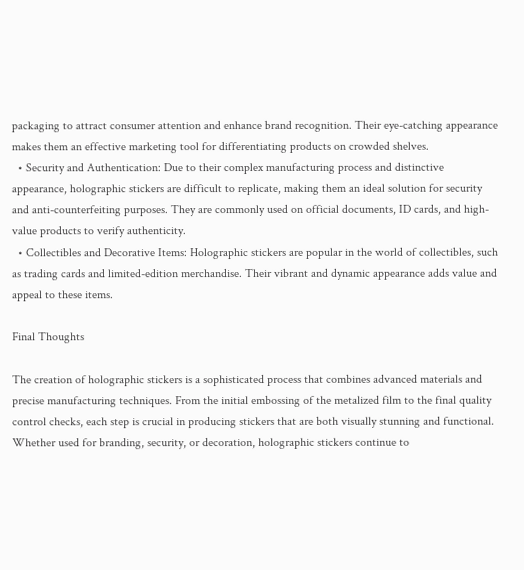packaging to attract consumer attention and enhance brand recognition. Their eye-catching appearance makes them an effective marketing tool for differentiating products on crowded shelves.
  • Security and Authentication: Due to their complex manufacturing process and distinctive appearance, holographic stickers are difficult to replicate, making them an ideal solution for security and anti-counterfeiting purposes. They are commonly used on official documents, ID cards, and high-value products to verify authenticity.
  • Collectibles and Decorative Items: Holographic stickers are popular in the world of collectibles, such as trading cards and limited-edition merchandise. Their vibrant and dynamic appearance adds value and appeal to these items.

Final Thoughts

The creation of holographic stickers is a sophisticated process that combines advanced materials and precise manufacturing techniques. From the initial embossing of the metalized film to the final quality control checks, each step is crucial in producing stickers that are both visually stunning and functional. Whether used for branding, security, or decoration, holographic stickers continue to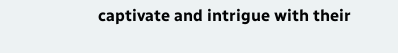captivate and intrigue with their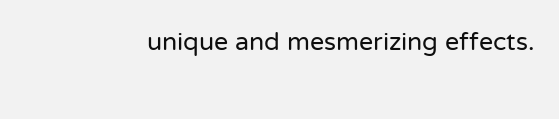unique and mesmerizing effects.